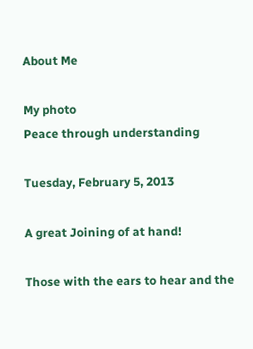About Me

My photo
Peace through understanding

Tuesday, February 5, 2013

A great Joining of at hand!

Those with the ears to hear and the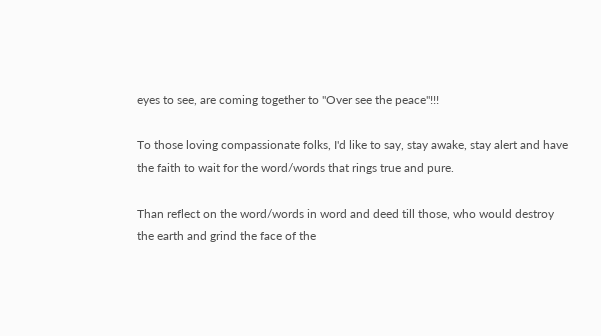eyes to see, are coming together to "Over see the peace"!!!

To those loving compassionate folks, I'd like to say, stay awake, stay alert and have the faith to wait for the word/words that rings true and pure.

Than reflect on the word/words in word and deed till those, who would destroy the earth and grind the face of the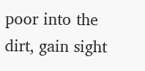poor into the dirt, gain sight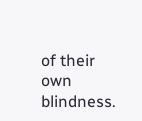of their own blindness.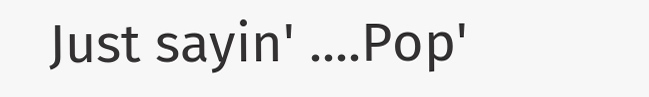Just sayin' ....Pop'